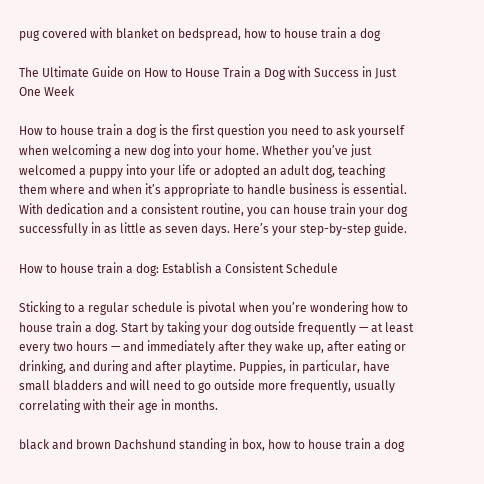pug covered with blanket on bedspread, how to house train a dog

The Ultimate Guide on How to House Train a Dog with Success in Just One Week

How to house train a dog is the first question you need to ask yourself when welcoming a new dog into your home. Whether you’ve just welcomed a puppy into your life or adopted an adult dog, teaching them where and when it’s appropriate to handle business is essential. With dedication and a consistent routine, you can house train your dog successfully in as little as seven days. Here’s your step-by-step guide.

How to house train a dog: Establish a Consistent Schedule

Sticking to a regular schedule is pivotal when you’re wondering how to house train a dog. Start by taking your dog outside frequently — at least every two hours — and immediately after they wake up, after eating or drinking, and during and after playtime. Puppies, in particular, have small bladders and will need to go outside more frequently, usually correlating with their age in months.

black and brown Dachshund standing in box, how to house train a dog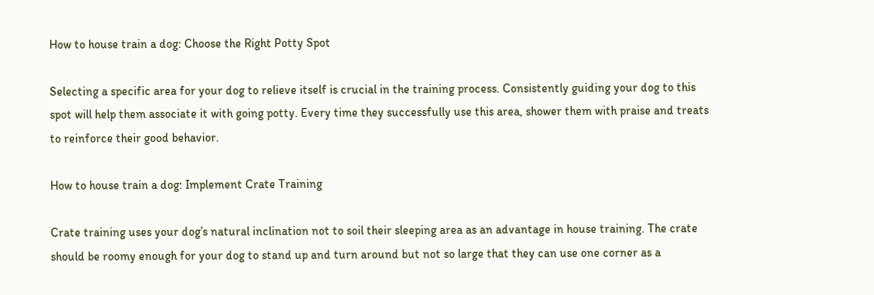How to house train a dog: Choose the Right Potty Spot

Selecting a specific area for your dog to relieve itself is crucial in the training process. Consistently guiding your dog to this spot will help them associate it with going potty. Every time they successfully use this area, shower them with praise and treats to reinforce their good behavior.

How to house train a dog: Implement Crate Training

Crate training uses your dog’s natural inclination not to soil their sleeping area as an advantage in house training. The crate should be roomy enough for your dog to stand up and turn around but not so large that they can use one corner as a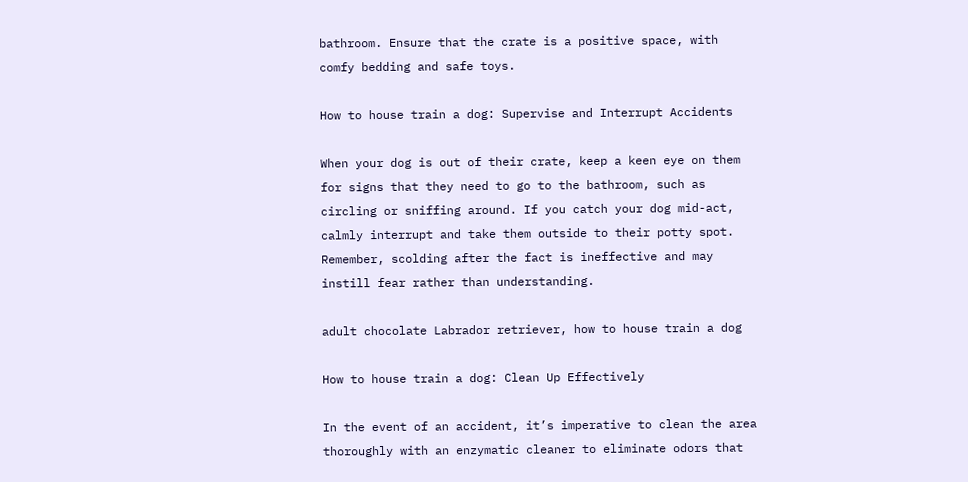bathroom. Ensure that the crate is a positive space, with comfy bedding and safe toys.

How to house train a dog: Supervise and Interrupt Accidents

When your dog is out of their crate, keep a keen eye on them for signs that they need to go to the bathroom, such as circling or sniffing around. If you catch your dog mid-act, calmly interrupt and take them outside to their potty spot. Remember, scolding after the fact is ineffective and may instill fear rather than understanding.

adult chocolate Labrador retriever, how to house train a dog

How to house train a dog: Clean Up Effectively

In the event of an accident, it’s imperative to clean the area thoroughly with an enzymatic cleaner to eliminate odors that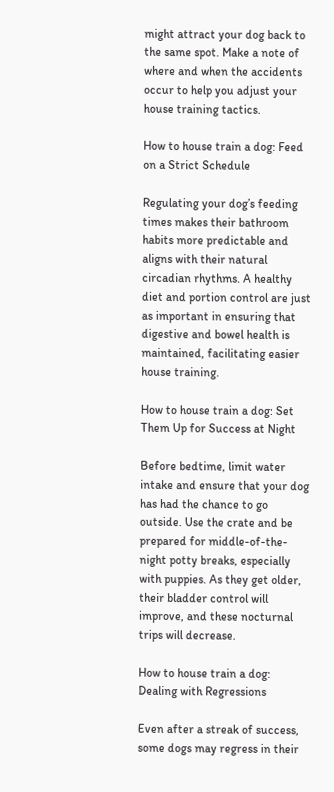might attract your dog back to the same spot. Make a note of where and when the accidents occur to help you adjust your house training tactics.

How to house train a dog: Feed on a Strict Schedule

Regulating your dog’s feeding times makes their bathroom habits more predictable and aligns with their natural circadian rhythms. A healthy diet and portion control are just as important in ensuring that digestive and bowel health is maintained, facilitating easier house training.

How to house train a dog: Set Them Up for Success at Night

Before bedtime, limit water intake and ensure that your dog has had the chance to go outside. Use the crate and be prepared for middle-of-the-night potty breaks, especially with puppies. As they get older, their bladder control will improve, and these nocturnal trips will decrease.

How to house train a dog: Dealing with Regressions

Even after a streak of success, some dogs may regress in their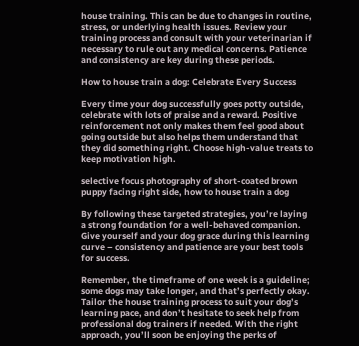house training. This can be due to changes in routine, stress, or underlying health issues. Review your training process and consult with your veterinarian if necessary to rule out any medical concerns. Patience and consistency are key during these periods.

How to house train a dog: Celebrate Every Success

Every time your dog successfully goes potty outside, celebrate with lots of praise and a reward. Positive reinforcement not only makes them feel good about going outside but also helps them understand that they did something right. Choose high-value treats to keep motivation high.

selective focus photography of short-coated brown puppy facing right side, how to house train a dog

By following these targeted strategies, you’re laying a strong foundation for a well-behaved companion. Give yourself and your dog grace during this learning curve – consistency and patience are your best tools for success.

Remember, the timeframe of one week is a guideline; some dogs may take longer, and that’s perfectly okay. Tailor the house training process to suit your dog’s learning pace, and don’t hesitate to seek help from professional dog trainers if needed. With the right approach, you’ll soon be enjoying the perks of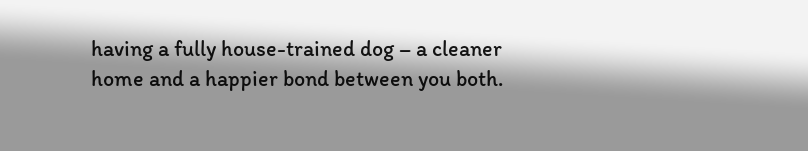having a fully house-trained dog – a cleaner home and a happier bond between you both.